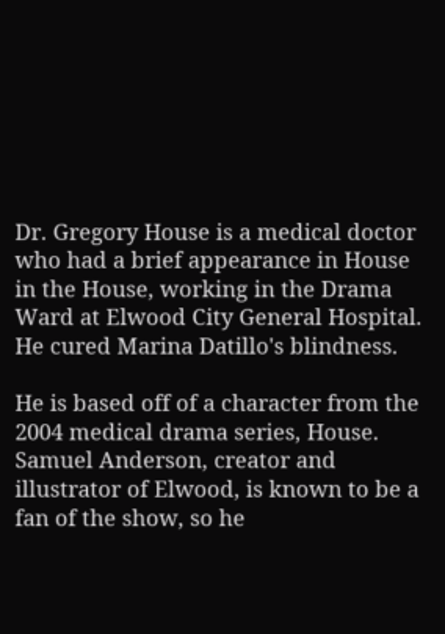Dr. Gregory House is a medical doctor who had a brief appearance in House in the House, working in the Drama Ward at Elwood City General Hospital. He cured Marina Datillo's blindness.

He is based off of a character from the 2004 medical drama series, House. Samuel Anderson, creator and illustrator of Elwood, is known to be a fan of the show, so he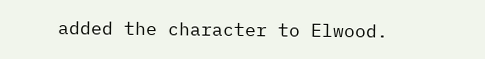added the character to Elwood.